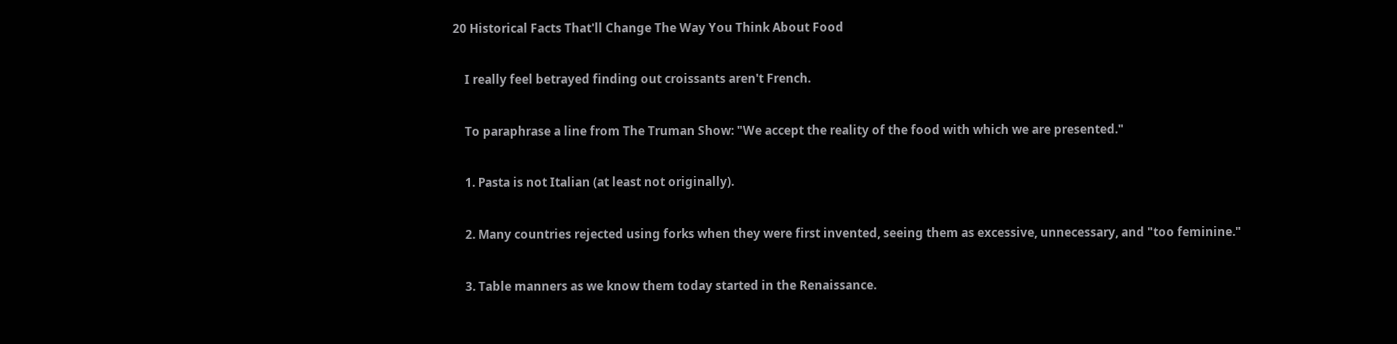20 Historical Facts That'll Change The Way You Think About Food

    I really feel betrayed finding out croissants aren't French.

    To paraphrase a line from The Truman Show: "We accept the reality of the food with which we are presented."

    1. Pasta is not Italian (at least not originally).

    2. Many countries rejected using forks when they were first invented, seeing them as excessive, unnecessary, and "too feminine."

    3. Table manners as we know them today started in the Renaissance.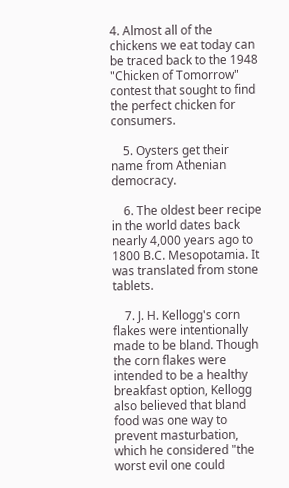4. Almost all of the chickens we eat today can be traced back to the 1948 "Chicken of Tomorrow" contest that sought to find the perfect chicken for consumers.

    5. Oysters get their name from Athenian democracy.

    6. The oldest beer recipe in the world dates back nearly 4,000 years ago to 1800 B.C. Mesopotamia. It was translated from stone tablets.

    7. J. H. Kellogg's corn flakes were intentionally made to be bland. Though the corn flakes were intended to be a healthy breakfast option, Kellogg also believed that bland food was one way to prevent masturbation, which he considered "the worst evil one could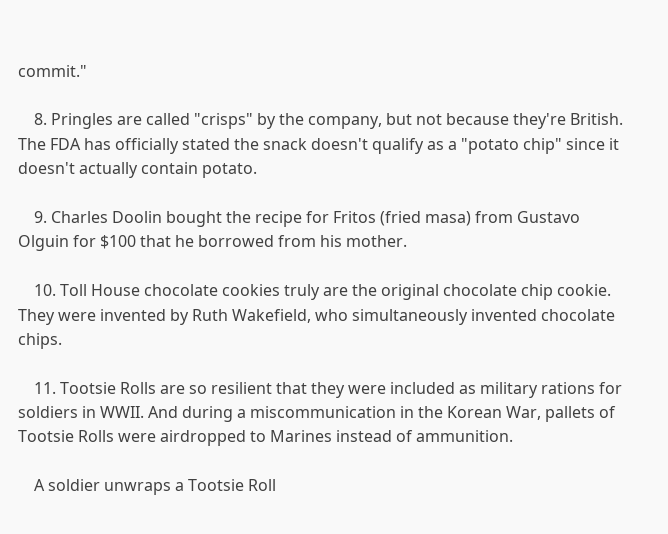commit."

    8. Pringles are called "crisps" by the company, but not because they're British. The FDA has officially stated the snack doesn't qualify as a "potato chip" since it doesn't actually contain potato.

    9. Charles Doolin bought the recipe for Fritos (fried masa) from Gustavo Olguin for $100 that he borrowed from his mother.

    10. Toll House chocolate cookies truly are the original chocolate chip cookie. They were invented by Ruth Wakefield, who simultaneously invented chocolate chips.

    11. Tootsie Rolls are so resilient that they were included as military rations for soldiers in WWII. And during a miscommunication in the Korean War, pallets of Tootsie Rolls were airdropped to Marines instead of ammunition.

    A soldier unwraps a Tootsie Roll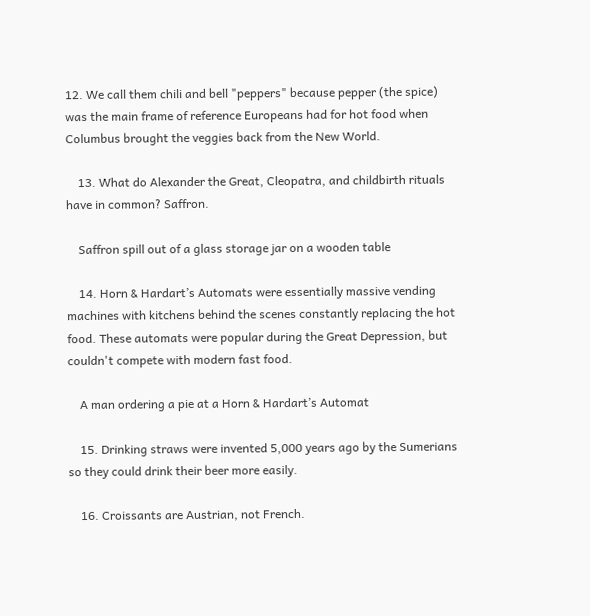12. We call them chili and bell "peppers" because pepper (the spice) was the main frame of reference Europeans had for hot food when Columbus brought the veggies back from the New World.

    13. What do Alexander the Great, Cleopatra, and childbirth rituals have in common? Saffron.

    Saffron spill out of a glass storage jar on a wooden table

    14. Horn & Hardart’s Automats were essentially massive vending machines with kitchens behind the scenes constantly replacing the hot food. These automats were popular during the Great Depression, but couldn't compete with modern fast food.

    A man ordering a pie at a Horn & Hardart’s Automat

    15. Drinking straws were invented 5,000 years ago by the Sumerians so they could drink their beer more easily.

    16. Croissants are Austrian, not French.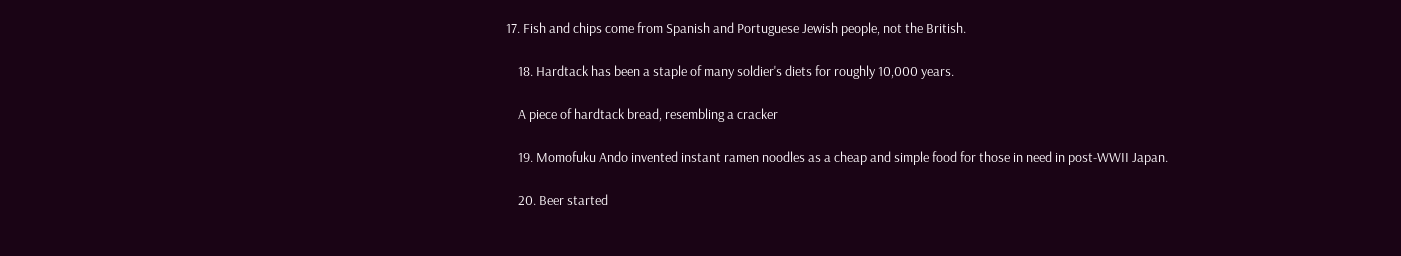17. Fish and chips come from Spanish and Portuguese Jewish people, not the British.

    18. Hardtack has been a staple of many soldier's diets for roughly 10,000 years.

    A piece of hardtack bread, resembling a cracker

    19. Momofuku Ando invented instant ramen noodles as a cheap and simple food for those in need in post-WWII Japan.

    20. Beer started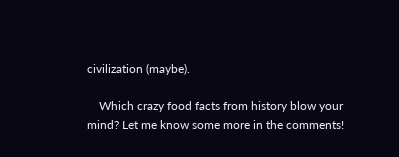civilization (maybe).

    Which crazy food facts from history blow your mind? Let me know some more in the comments!